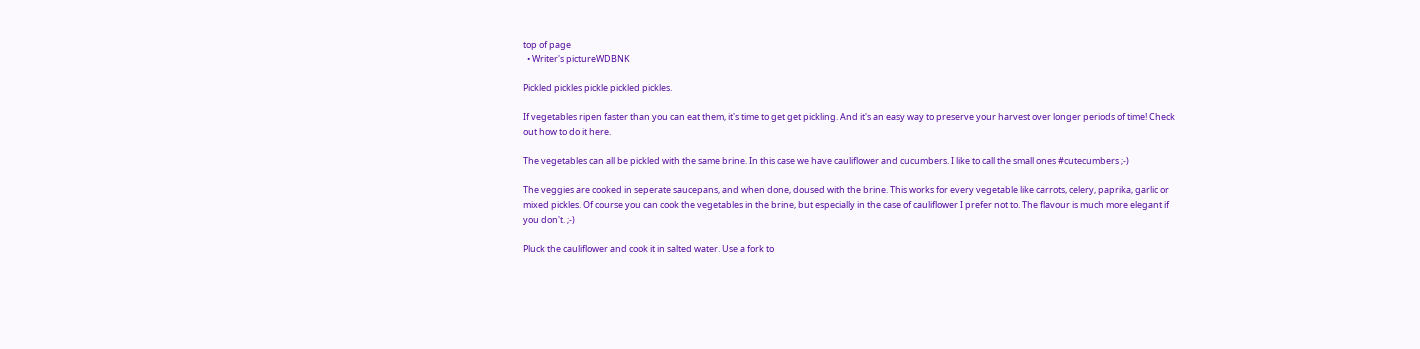top of page
  • Writer's pictureWDBNK

Pickled pickles pickle pickled pickles.

If vegetables ripen faster than you can eat them, it's time to get get pickling. And it's an easy way to preserve your harvest over longer periods of time! Check out how to do it here.

The vegetables can all be pickled with the same brine. In this case we have cauliflower and cucumbers. I like to call the small ones #cutecumbers ;-)

The veggies are cooked in seperate saucepans, and when done, doused with the brine. This works for every vegetable like carrots, celery, paprika, garlic or mixed pickles. Of course you can cook the vegetables in the brine, but especially in the case of cauliflower I prefer not to. The flavour is much more elegant if you don't. ;-)

Pluck the cauliflower and cook it in salted water. Use a fork to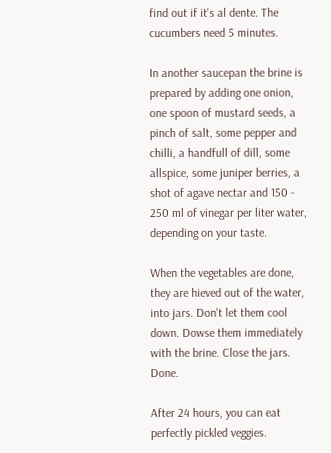find out if it's al dente. The cucumbers need 5 minutes.

In another saucepan the brine is prepared by adding one onion, one spoon of mustard seeds, a pinch of salt, some pepper and chilli, a handfull of dill, some allspice, some juniper berries, a shot of agave nectar and 150 - 250 ml of vinegar per liter water, depending on your taste.

When the vegetables are done, they are hieved out of the water, into jars. Don't let them cool down. Dowse them immediately with the brine. Close the jars. Done.

After 24 hours, you can eat perfectly pickled veggies.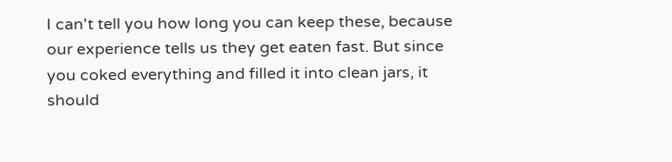I can't tell you how long you can keep these, because our experience tells us they get eaten fast. But since you coked everything and filled it into clean jars, it should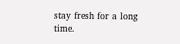stay fresh for a long time.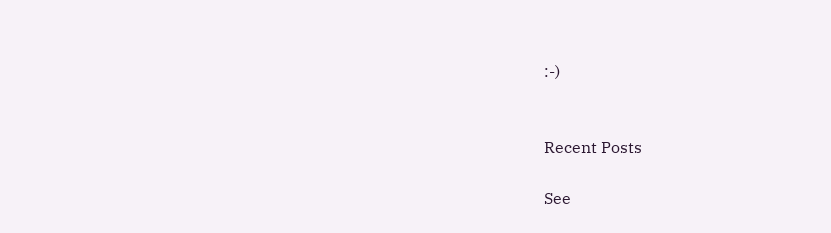:-)


Recent Posts

See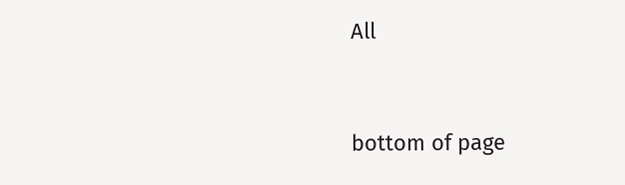All


bottom of page